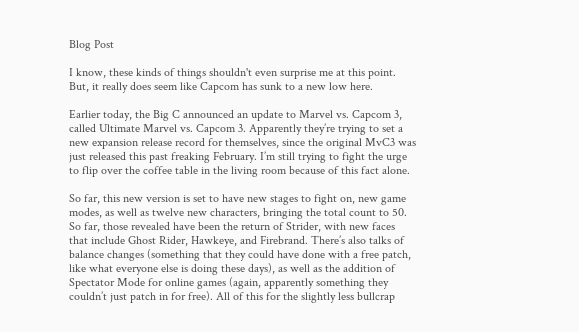Blog Post

I know, these kinds of things shouldn't even surprise me at this point. But, it really does seem like Capcom has sunk to a new low here.

Earlier today, the Big C announced an update to Marvel vs. Capcom 3, called Ultimate Marvel vs. Capcom 3. Apparently they’re trying to set a new expansion release record for themselves, since the original MvC3 was just released this past freaking February. I’m still trying to fight the urge to flip over the coffee table in the living room because of this fact alone.

So far, this new version is set to have new stages to fight on, new game modes, as well as twelve new characters, bringing the total count to 50. So far, those revealed have been the return of Strider, with new faces that include Ghost Rider, Hawkeye, and Firebrand. There’s also talks of balance changes (something that they could have done with a free patch, like what everyone else is doing these days), as well as the addition of Spectator Mode for online games (again, apparently something they couldn’t just patch in for free). All of this for the slightly less bullcrap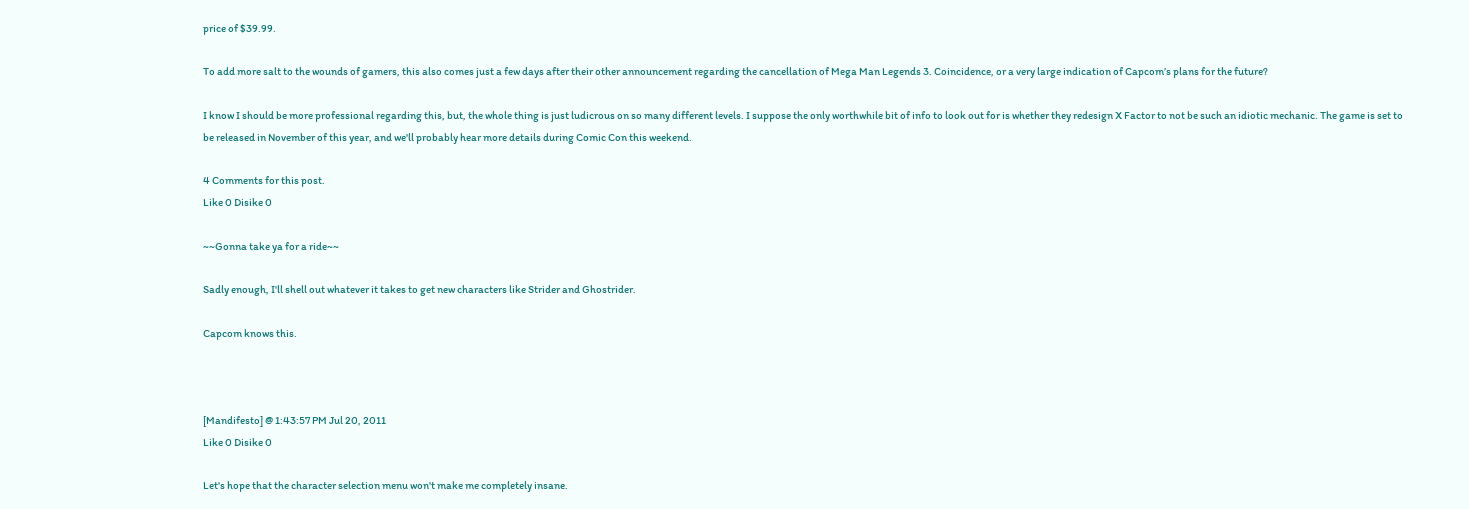price of $39.99.

To add more salt to the wounds of gamers, this also comes just a few days after their other announcement regarding the cancellation of Mega Man Legends 3. Coincidence, or a very large indication of Capcom’s plans for the future?

I know I should be more professional regarding this, but, the whole thing is just ludicrous on so many different levels. I suppose the only worthwhile bit of info to look out for is whether they redesign X Factor to not be such an idiotic mechanic. The game is set to be released in November of this year, and we'll probably hear more details during Comic Con this weekend.

4 Comments for this post.
Like 0 Disike 0

~~Gonna take ya for a ride~~

Sadly enough, I'll shell out whatever it takes to get new characters like Strider and Ghostrider.

Capcom knows this.



[Mandifesto] @ 1:43:57 PM Jul 20, 2011
Like 0 Disike 0

Let's hope that the character selection menu won't make me completely insane.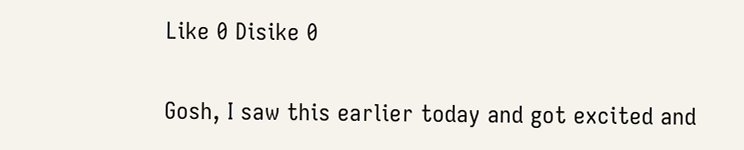Like 0 Disike 0

Gosh, I saw this earlier today and got excited and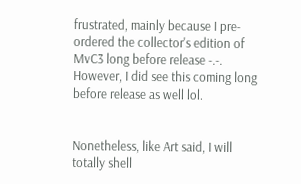frustrated, mainly because I pre-ordered the collector's edition of MvC3 long before release -.-. However, I did see this coming long before release as well lol.


Nonetheless, like Art said, I will totally shell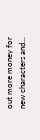out more money for new characters and...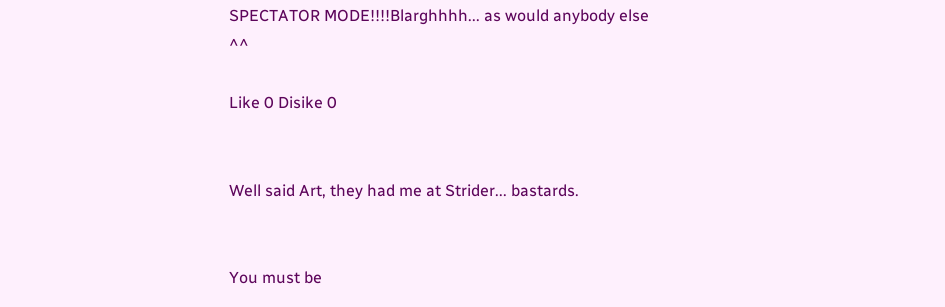SPECTATOR MODE!!!!Blarghhhh... as would anybody else ^^

Like 0 Disike 0


Well said Art, they had me at Strider... bastards.


You must be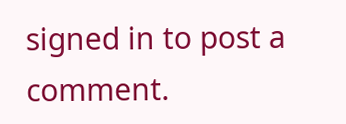signed in to post a comment.